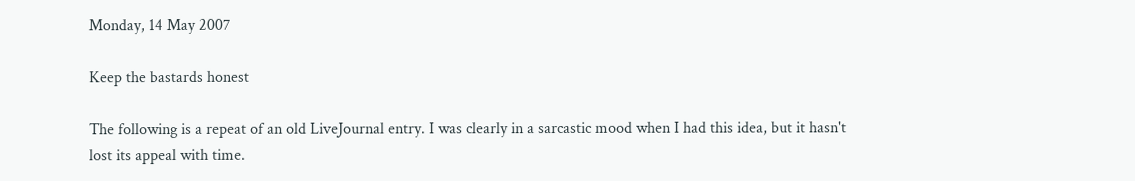Monday, 14 May 2007

Keep the bastards honest

The following is a repeat of an old LiveJournal entry. I was clearly in a sarcastic mood when I had this idea, but it hasn't lost its appeal with time.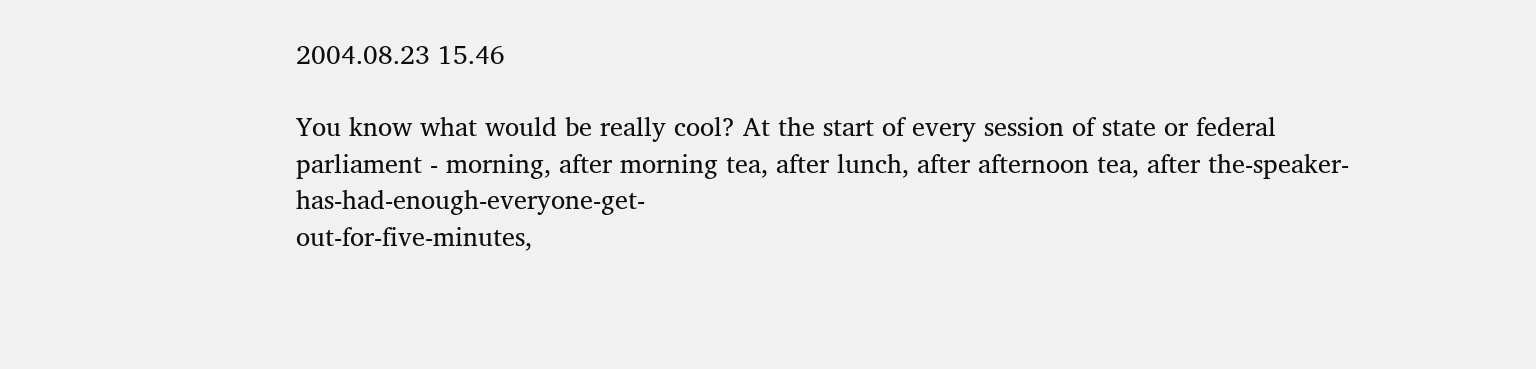2004.08.23 15.46

You know what would be really cool? At the start of every session of state or federal parliament - morning, after morning tea, after lunch, after afternoon tea, after the-speaker-has-had-enough-everyone-get-
out-for-five-minutes,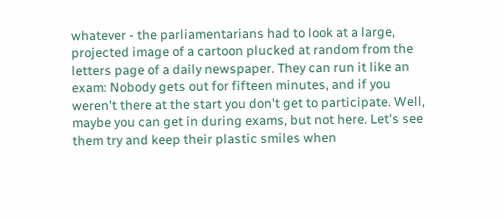whatever - the parliamentarians had to look at a large, projected image of a cartoon plucked at random from the letters page of a daily newspaper. They can run it like an exam: Nobody gets out for fifteen minutes, and if you weren't there at the start you don't get to participate. Well, maybe you can get in during exams, but not here. Let's see them try and keep their plastic smiles when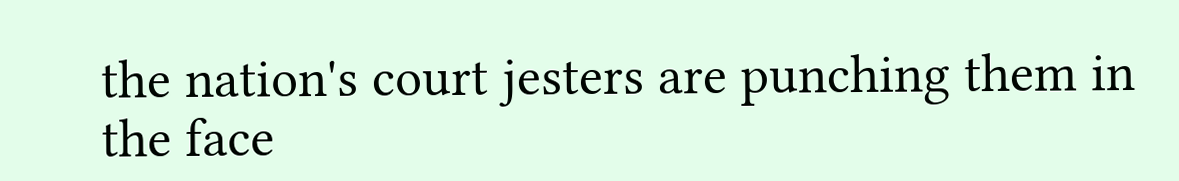the nation's court jesters are punching them in the face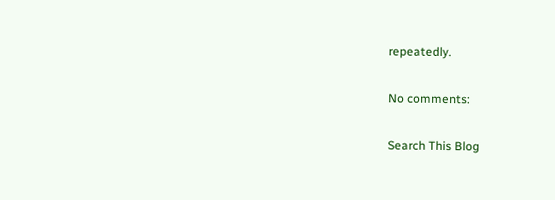repeatedly.

No comments:

Search This Blog